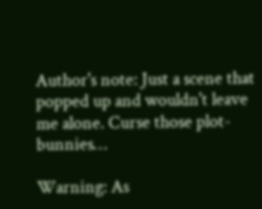Author's note: Just a scene that popped up and wouldn't leave me alone. Curse those plot-bunnies…

Warning: As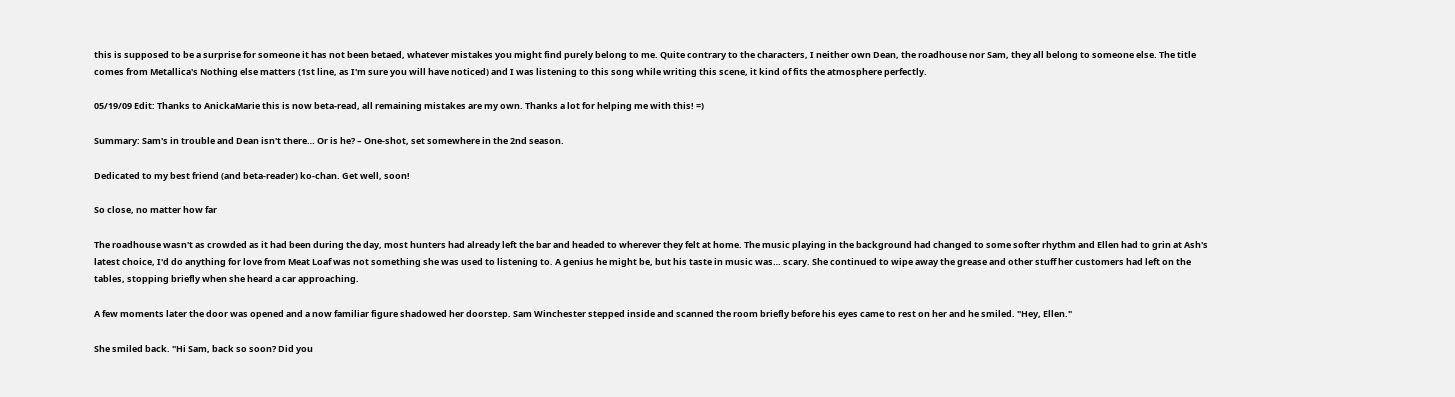this is supposed to be a surprise for someone it has not been betaed, whatever mistakes you might find purely belong to me. Quite contrary to the characters, I neither own Dean, the roadhouse nor Sam, they all belong to someone else. The title comes from Metallica's Nothing else matters (1st line, as I'm sure you will have noticed) and I was listening to this song while writing this scene, it kind of fits the atmosphere perfectly.

05/19/09 Edit: Thanks to AnickaMarie this is now beta-read, all remaining mistakes are my own. Thanks a lot for helping me with this! =)

Summary: Sam's in trouble and Dean isn't there… Or is he? – One-shot, set somewhere in the 2nd season.

Dedicated to my best friend (and beta-reader) ko-chan. Get well, soon!

So close, no matter how far

The roadhouse wasn't as crowded as it had been during the day, most hunters had already left the bar and headed to wherever they felt at home. The music playing in the background had changed to some softer rhythm and Ellen had to grin at Ash's latest choice, I'd do anything for love from Meat Loaf was not something she was used to listening to. A genius he might be, but his taste in music was… scary. She continued to wipe away the grease and other stuff her customers had left on the tables, stopping briefly when she heard a car approaching.

A few moments later the door was opened and a now familiar figure shadowed her doorstep. Sam Winchester stepped inside and scanned the room briefly before his eyes came to rest on her and he smiled. "Hey, Ellen."

She smiled back. "Hi Sam, back so soon? Did you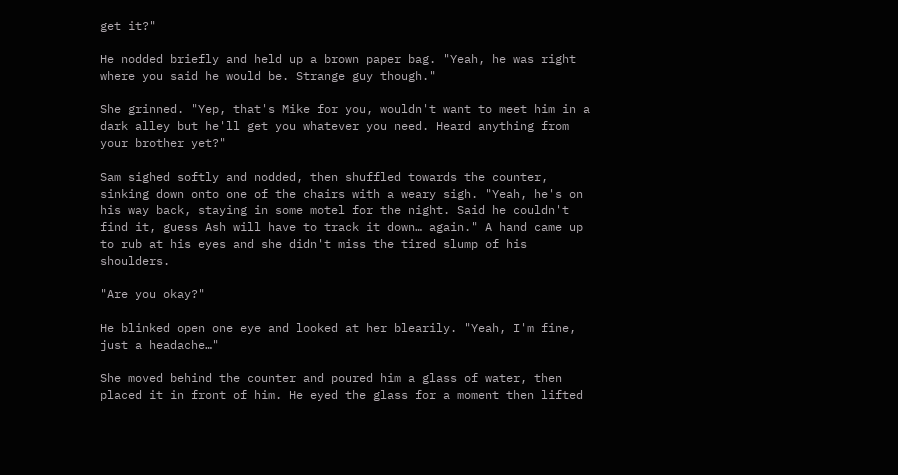get it?"

He nodded briefly and held up a brown paper bag. "Yeah, he was right where you said he would be. Strange guy though."

She grinned. "Yep, that's Mike for you, wouldn't want to meet him in a dark alley but he'll get you whatever you need. Heard anything from your brother yet?"

Sam sighed softly and nodded, then shuffled towards the counter, sinking down onto one of the chairs with a weary sigh. "Yeah, he's on his way back, staying in some motel for the night. Said he couldn't find it, guess Ash will have to track it down… again." A hand came up to rub at his eyes and she didn't miss the tired slump of his shoulders.

"Are you okay?"

He blinked open one eye and looked at her blearily. "Yeah, I'm fine, just a headache…"

She moved behind the counter and poured him a glass of water, then placed it in front of him. He eyed the glass for a moment then lifted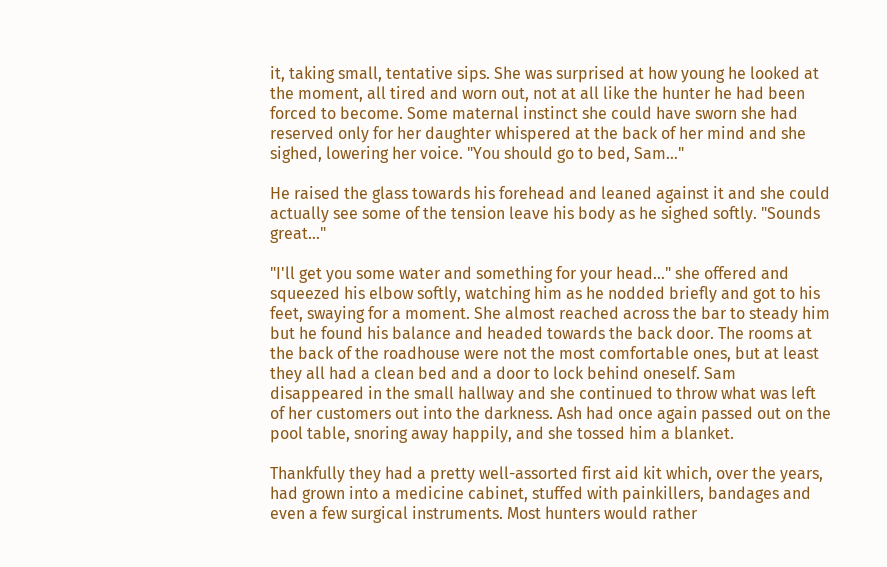it, taking small, tentative sips. She was surprised at how young he looked at the moment, all tired and worn out, not at all like the hunter he had been forced to become. Some maternal instinct she could have sworn she had reserved only for her daughter whispered at the back of her mind and she sighed, lowering her voice. "You should go to bed, Sam…"

He raised the glass towards his forehead and leaned against it and she could actually see some of the tension leave his body as he sighed softly. "Sounds great…"

"I'll get you some water and something for your head…" she offered and squeezed his elbow softly, watching him as he nodded briefly and got to his feet, swaying for a moment. She almost reached across the bar to steady him but he found his balance and headed towards the back door. The rooms at the back of the roadhouse were not the most comfortable ones, but at least they all had a clean bed and a door to lock behind oneself. Sam disappeared in the small hallway and she continued to throw what was left of her customers out into the darkness. Ash had once again passed out on the pool table, snoring away happily, and she tossed him a blanket.

Thankfully they had a pretty well-assorted first aid kit which, over the years, had grown into a medicine cabinet, stuffed with painkillers, bandages and even a few surgical instruments. Most hunters would rather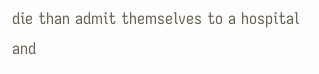die than admit themselves to a hospital and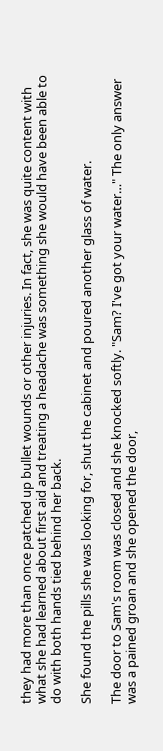they had more than once patched up bullet wounds or other injuries. In fact, she was quite content with what she had learned about first aid and treating a headache was something she would have been able to do with both hands tied behind her back.

She found the pills she was looking for, shut the cabinet and poured another glass of water.

The door to Sam's room was closed and she knocked softly. "Sam? I've got your water…" The only answer was a pained groan and she opened the door,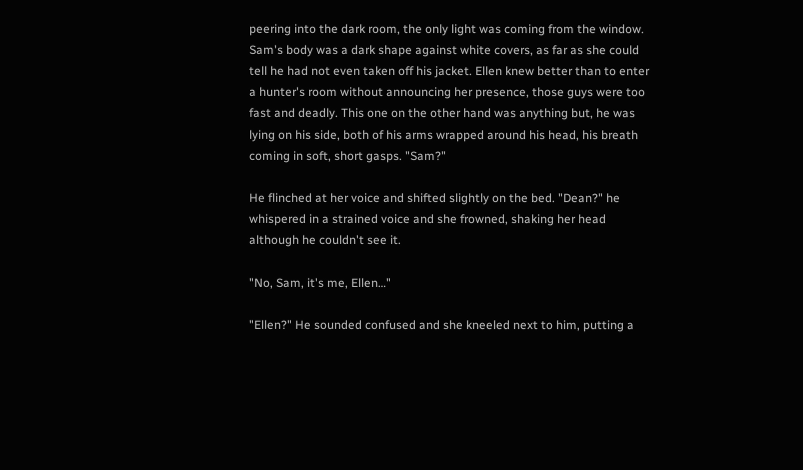peering into the dark room, the only light was coming from the window. Sam's body was a dark shape against white covers, as far as she could tell he had not even taken off his jacket. Ellen knew better than to enter a hunter's room without announcing her presence, those guys were too fast and deadly. This one on the other hand was anything but, he was lying on his side, both of his arms wrapped around his head, his breath coming in soft, short gasps. "Sam?"

He flinched at her voice and shifted slightly on the bed. "Dean?" he whispered in a strained voice and she frowned, shaking her head although he couldn't see it.

"No, Sam, it's me, Ellen…"

"Ellen?" He sounded confused and she kneeled next to him, putting a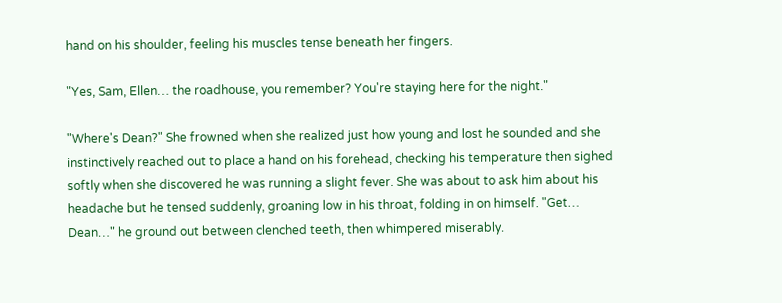hand on his shoulder, feeling his muscles tense beneath her fingers.

"Yes, Sam, Ellen… the roadhouse, you remember? You're staying here for the night."

"Where's Dean?" She frowned when she realized just how young and lost he sounded and she instinctively reached out to place a hand on his forehead, checking his temperature then sighed softly when she discovered he was running a slight fever. She was about to ask him about his headache but he tensed suddenly, groaning low in his throat, folding in on himself. "Get… Dean…" he ground out between clenched teeth, then whimpered miserably.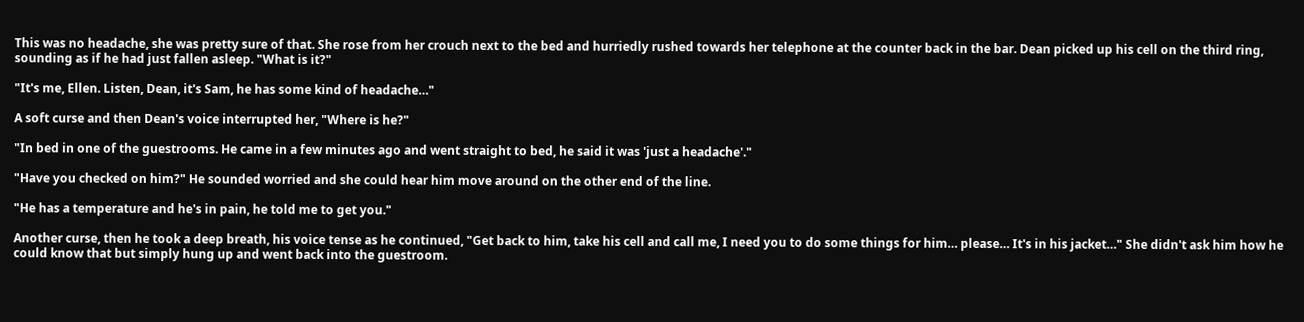This was no headache, she was pretty sure of that. She rose from her crouch next to the bed and hurriedly rushed towards her telephone at the counter back in the bar. Dean picked up his cell on the third ring, sounding as if he had just fallen asleep. "What is it?"

"It's me, Ellen. Listen, Dean, it's Sam, he has some kind of headache…"

A soft curse and then Dean's voice interrupted her, "Where is he?"

"In bed in one of the guestrooms. He came in a few minutes ago and went straight to bed, he said it was 'just a headache'."

"Have you checked on him?" He sounded worried and she could hear him move around on the other end of the line.

"He has a temperature and he's in pain, he told me to get you."

Another curse, then he took a deep breath, his voice tense as he continued, "Get back to him, take his cell and call me, I need you to do some things for him… please… It's in his jacket…" She didn't ask him how he could know that but simply hung up and went back into the guestroom.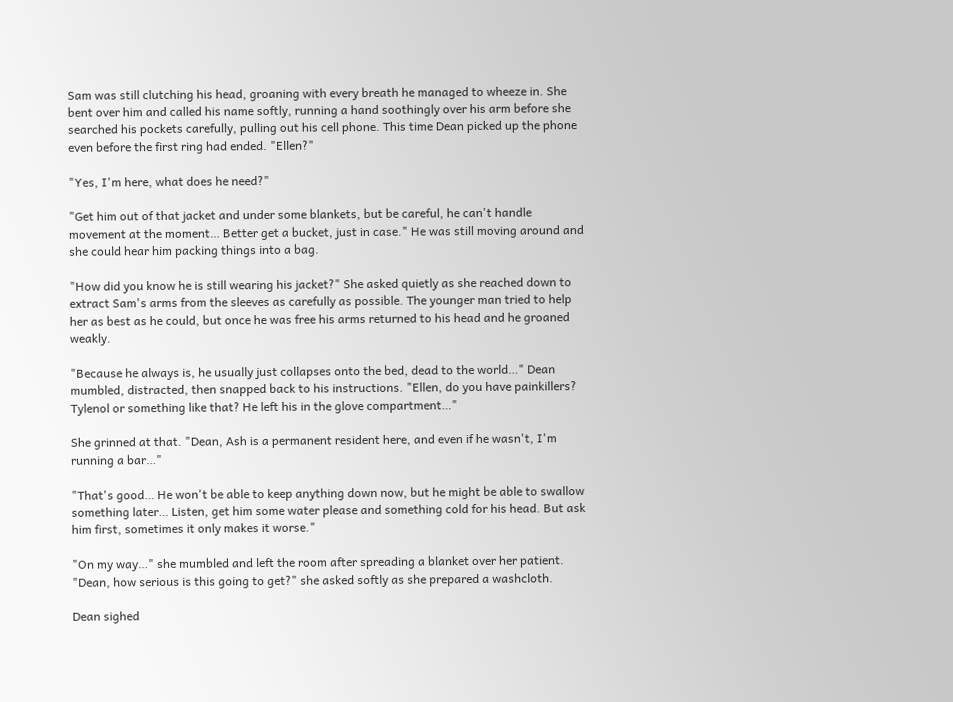Sam was still clutching his head, groaning with every breath he managed to wheeze in. She bent over him and called his name softly, running a hand soothingly over his arm before she searched his pockets carefully, pulling out his cell phone. This time Dean picked up the phone even before the first ring had ended. "Ellen?"

"Yes, I'm here, what does he need?"

"Get him out of that jacket and under some blankets, but be careful, he can't handle movement at the moment… Better get a bucket, just in case." He was still moving around and she could hear him packing things into a bag.

"How did you know he is still wearing his jacket?" She asked quietly as she reached down to extract Sam's arms from the sleeves as carefully as possible. The younger man tried to help her as best as he could, but once he was free his arms returned to his head and he groaned weakly.

"Because he always is, he usually just collapses onto the bed, dead to the world…" Dean mumbled, distracted, then snapped back to his instructions. "Ellen, do you have painkillers? Tylenol or something like that? He left his in the glove compartment…"

She grinned at that. "Dean, Ash is a permanent resident here, and even if he wasn't, I'm running a bar…"

"That's good… He won't be able to keep anything down now, but he might be able to swallow something later… Listen, get him some water please and something cold for his head. But ask him first, sometimes it only makes it worse."

"On my way…" she mumbled and left the room after spreading a blanket over her patient. "Dean, how serious is this going to get?" she asked softly as she prepared a washcloth.

Dean sighed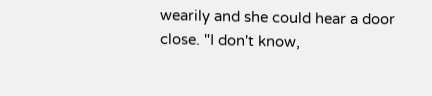wearily and she could hear a door close. "I don't know,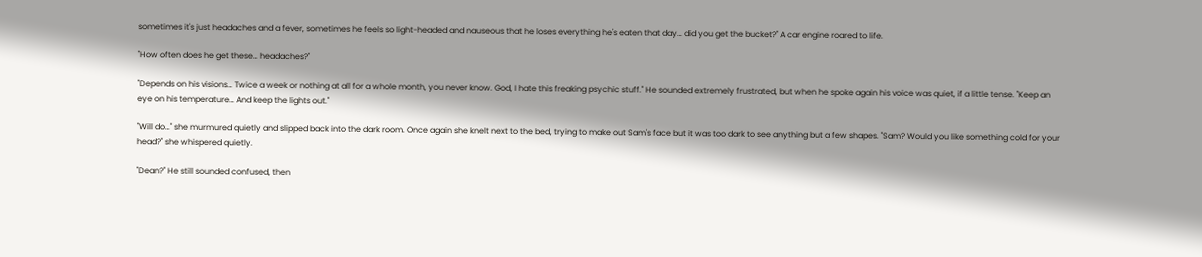sometimes it's just headaches and a fever, sometimes he feels so light-headed and nauseous that he loses everything he's eaten that day… did you get the bucket?" A car engine roared to life.

"How often does he get these… headaches?"

"Depends on his visions… Twice a week or nothing at all for a whole month, you never know. God, I hate this freaking psychic stuff." He sounded extremely frustrated, but when he spoke again his voice was quiet, if a little tense. "Keep an eye on his temperature… And keep the lights out."

"Will do…" she murmured quietly and slipped back into the dark room. Once again she knelt next to the bed, trying to make out Sam's face but it was too dark to see anything but a few shapes. "Sam? Would you like something cold for your head?" she whispered quietly.

"Dean?" He still sounded confused, then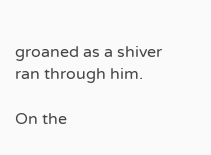groaned as a shiver ran through him.

On the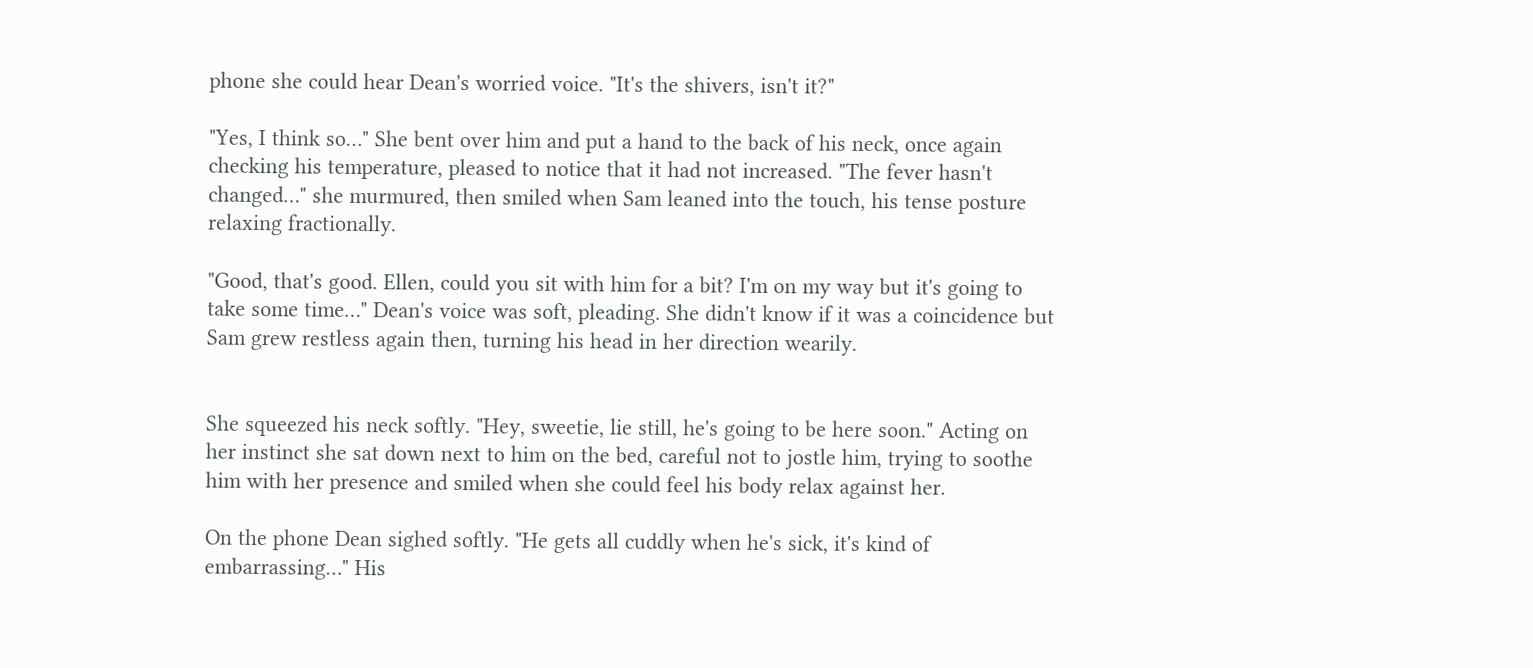phone she could hear Dean's worried voice. "It's the shivers, isn't it?"

"Yes, I think so…" She bent over him and put a hand to the back of his neck, once again checking his temperature, pleased to notice that it had not increased. "The fever hasn't changed…" she murmured, then smiled when Sam leaned into the touch, his tense posture relaxing fractionally.

"Good, that's good. Ellen, could you sit with him for a bit? I'm on my way but it's going to take some time…" Dean's voice was soft, pleading. She didn't know if it was a coincidence but Sam grew restless again then, turning his head in her direction wearily.


She squeezed his neck softly. "Hey, sweetie, lie still, he's going to be here soon." Acting on her instinct she sat down next to him on the bed, careful not to jostle him, trying to soothe him with her presence and smiled when she could feel his body relax against her.

On the phone Dean sighed softly. "He gets all cuddly when he's sick, it's kind of embarrassing…" His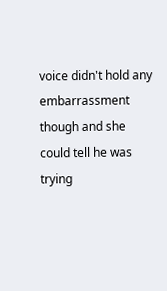voice didn't hold any embarrassment though and she could tell he was trying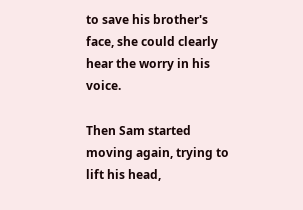to save his brother's face, she could clearly hear the worry in his voice.

Then Sam started moving again, trying to lift his head,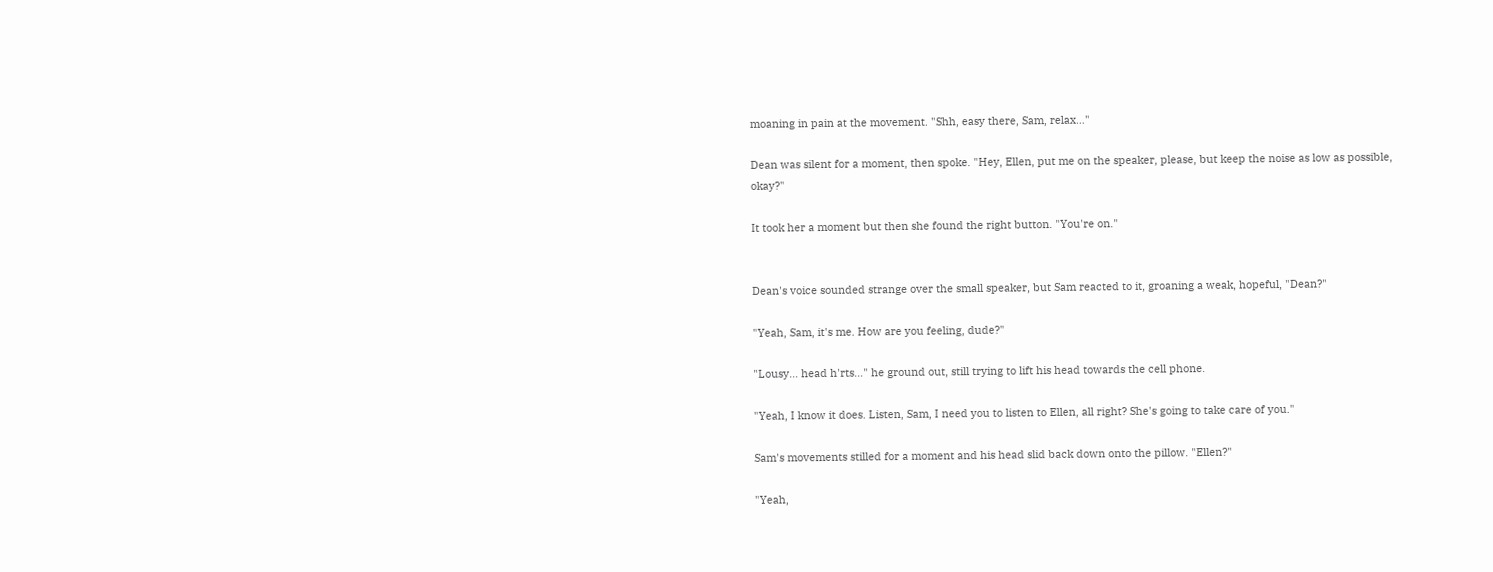moaning in pain at the movement. "Shh, easy there, Sam, relax…"

Dean was silent for a moment, then spoke. "Hey, Ellen, put me on the speaker, please, but keep the noise as low as possible, okay?"

It took her a moment but then she found the right button. "You're on."


Dean's voice sounded strange over the small speaker, but Sam reacted to it, groaning a weak, hopeful, "Dean?"

"Yeah, Sam, it's me. How are you feeling, dude?"

"Lousy… head h'rts…" he ground out, still trying to lift his head towards the cell phone.

"Yeah, I know it does. Listen, Sam, I need you to listen to Ellen, all right? She's going to take care of you."

Sam's movements stilled for a moment and his head slid back down onto the pillow. "Ellen?"

"Yeah,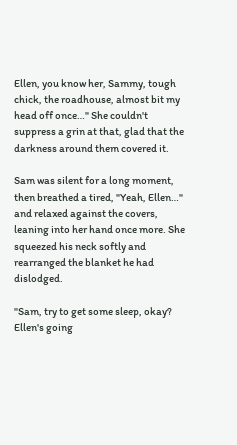Ellen, you know her, Sammy, tough chick, the roadhouse, almost bit my head off once…" She couldn't suppress a grin at that, glad that the darkness around them covered it.

Sam was silent for a long moment, then breathed a tired, "Yeah, Ellen…" and relaxed against the covers, leaning into her hand once more. She squeezed his neck softly and rearranged the blanket he had dislodged.

"Sam, try to get some sleep, okay? Ellen's going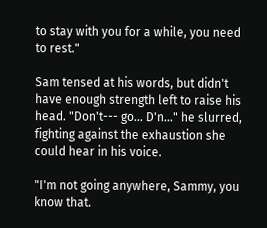to stay with you for a while, you need to rest."

Sam tensed at his words, but didn't have enough strength left to raise his head. "Don't--- go… D'n…" he slurred, fighting against the exhaustion she could hear in his voice.

"I'm not going anywhere, Sammy, you know that.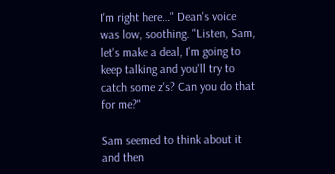I'm right here…" Dean's voice was low, soothing. "Listen, Sam, let's make a deal, I'm going to keep talking and you'll try to catch some z's? Can you do that for me?"

Sam seemed to think about it and then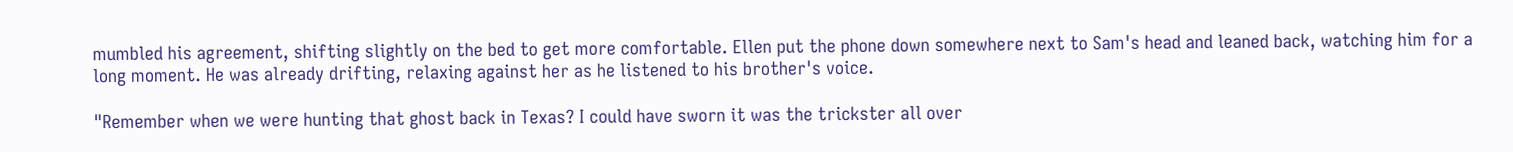mumbled his agreement, shifting slightly on the bed to get more comfortable. Ellen put the phone down somewhere next to Sam's head and leaned back, watching him for a long moment. He was already drifting, relaxing against her as he listened to his brother's voice.

"Remember when we were hunting that ghost back in Texas? I could have sworn it was the trickster all over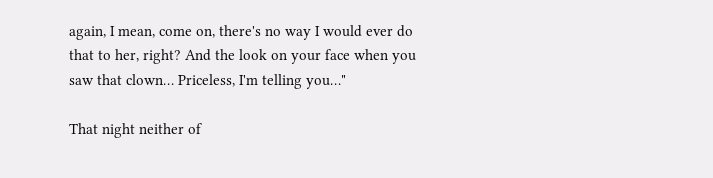again, I mean, come on, there's no way I would ever do that to her, right? And the look on your face when you saw that clown… Priceless, I'm telling you…"

That night neither of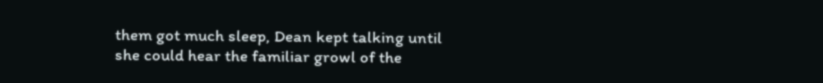them got much sleep, Dean kept talking until she could hear the familiar growl of the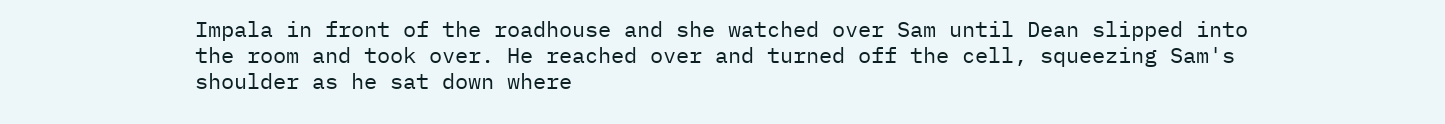Impala in front of the roadhouse and she watched over Sam until Dean slipped into the room and took over. He reached over and turned off the cell, squeezing Sam's shoulder as he sat down where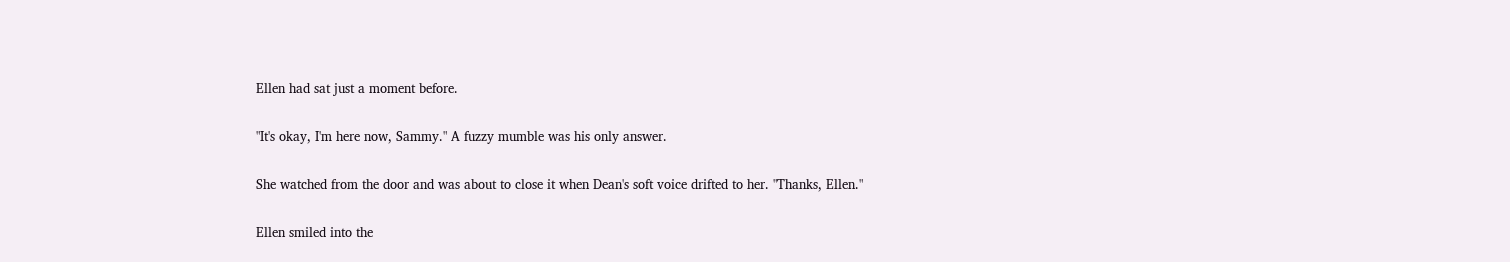Ellen had sat just a moment before.

"It's okay, I'm here now, Sammy." A fuzzy mumble was his only answer.

She watched from the door and was about to close it when Dean's soft voice drifted to her. "Thanks, Ellen."

Ellen smiled into the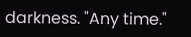darkness. "Any time."